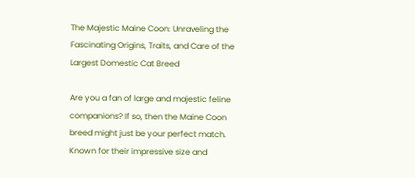The Majestic Maine Coon: Unraveling the Fascinating Origins, Traits, and Care of the Largest Domestic Cat Breed

Are you a fan of large and majestic feline companions? If so, then the Maine Coon breed might just be your perfect match. Known for their impressive size and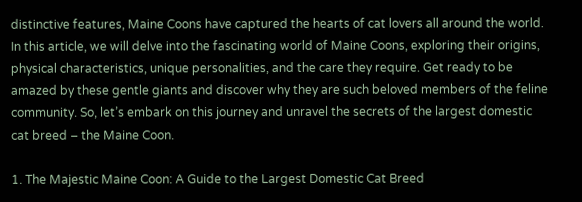distinctive features, Maine Coons have captured the hearts of cat lovers all around the world. In this article, we will delve into the fascinating world of Maine Coons, exploring their origins, physical characteristics, unique personalities, and the care they require. Get ready to be amazed by these gentle giants and discover why they are such beloved members of the feline community. So, let’s embark on this journey and unravel the secrets of the largest domestic cat breed – the Maine Coon.

1. The Majestic Maine Coon: A Guide to the Largest Domestic Cat Breed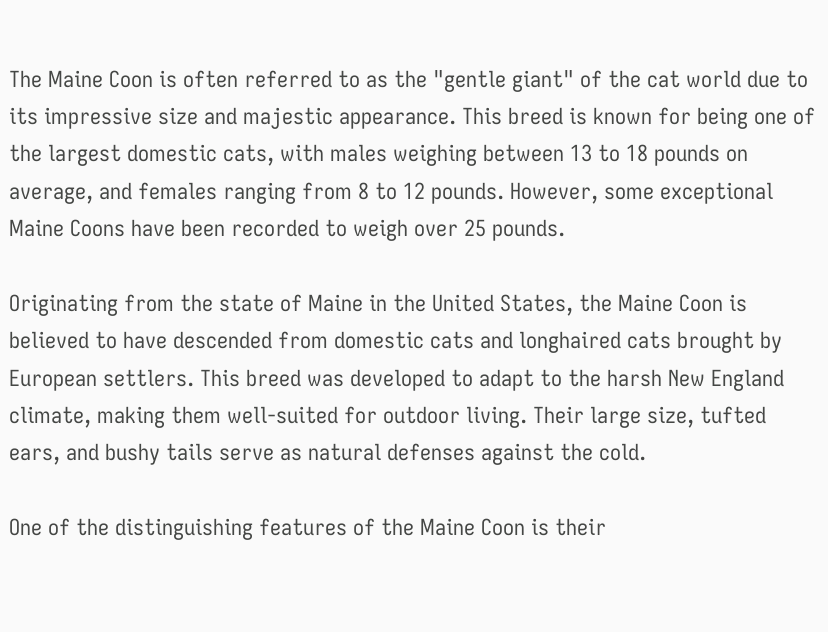The Maine Coon is often referred to as the "gentle giant" of the cat world due to its impressive size and majestic appearance. This breed is known for being one of the largest domestic cats, with males weighing between 13 to 18 pounds on average, and females ranging from 8 to 12 pounds. However, some exceptional Maine Coons have been recorded to weigh over 25 pounds.

Originating from the state of Maine in the United States, the Maine Coon is believed to have descended from domestic cats and longhaired cats brought by European settlers. This breed was developed to adapt to the harsh New England climate, making them well-suited for outdoor living. Their large size, tufted ears, and bushy tails serve as natural defenses against the cold.

One of the distinguishing features of the Maine Coon is their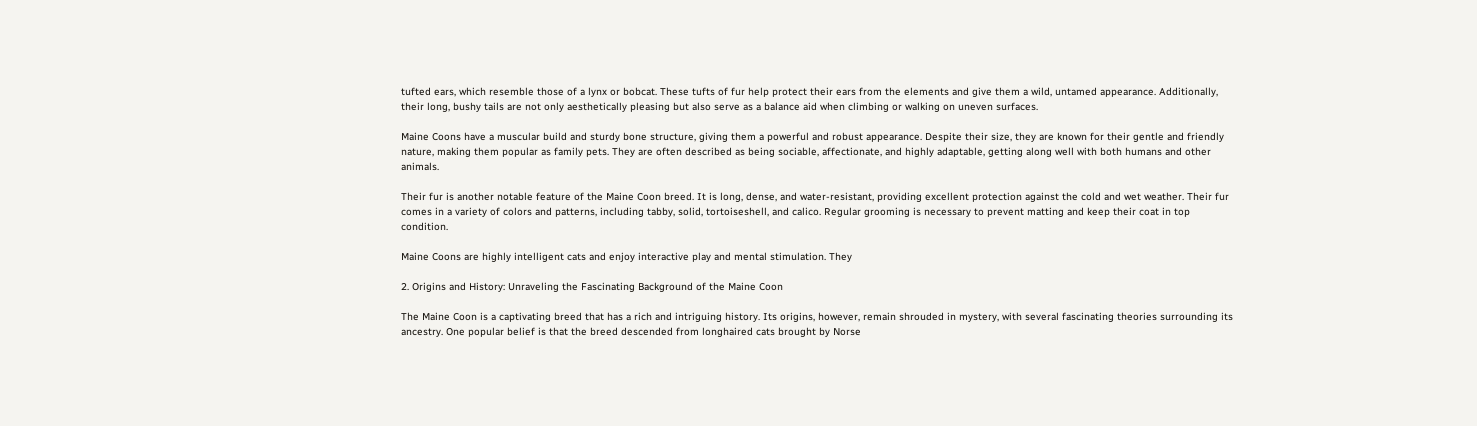tufted ears, which resemble those of a lynx or bobcat. These tufts of fur help protect their ears from the elements and give them a wild, untamed appearance. Additionally, their long, bushy tails are not only aesthetically pleasing but also serve as a balance aid when climbing or walking on uneven surfaces.

Maine Coons have a muscular build and sturdy bone structure, giving them a powerful and robust appearance. Despite their size, they are known for their gentle and friendly nature, making them popular as family pets. They are often described as being sociable, affectionate, and highly adaptable, getting along well with both humans and other animals.

Their fur is another notable feature of the Maine Coon breed. It is long, dense, and water-resistant, providing excellent protection against the cold and wet weather. Their fur comes in a variety of colors and patterns, including tabby, solid, tortoiseshell, and calico. Regular grooming is necessary to prevent matting and keep their coat in top condition.

Maine Coons are highly intelligent cats and enjoy interactive play and mental stimulation. They

2. Origins and History: Unraveling the Fascinating Background of the Maine Coon

The Maine Coon is a captivating breed that has a rich and intriguing history. Its origins, however, remain shrouded in mystery, with several fascinating theories surrounding its ancestry. One popular belief is that the breed descended from longhaired cats brought by Norse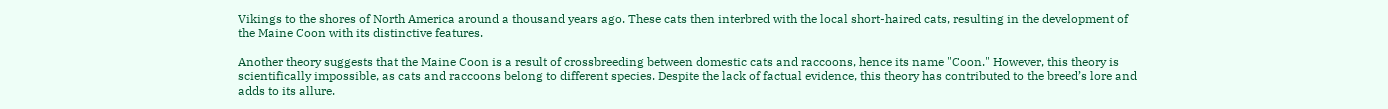Vikings to the shores of North America around a thousand years ago. These cats then interbred with the local short-haired cats, resulting in the development of the Maine Coon with its distinctive features.

Another theory suggests that the Maine Coon is a result of crossbreeding between domestic cats and raccoons, hence its name "Coon." However, this theory is scientifically impossible, as cats and raccoons belong to different species. Despite the lack of factual evidence, this theory has contributed to the breed’s lore and adds to its allure.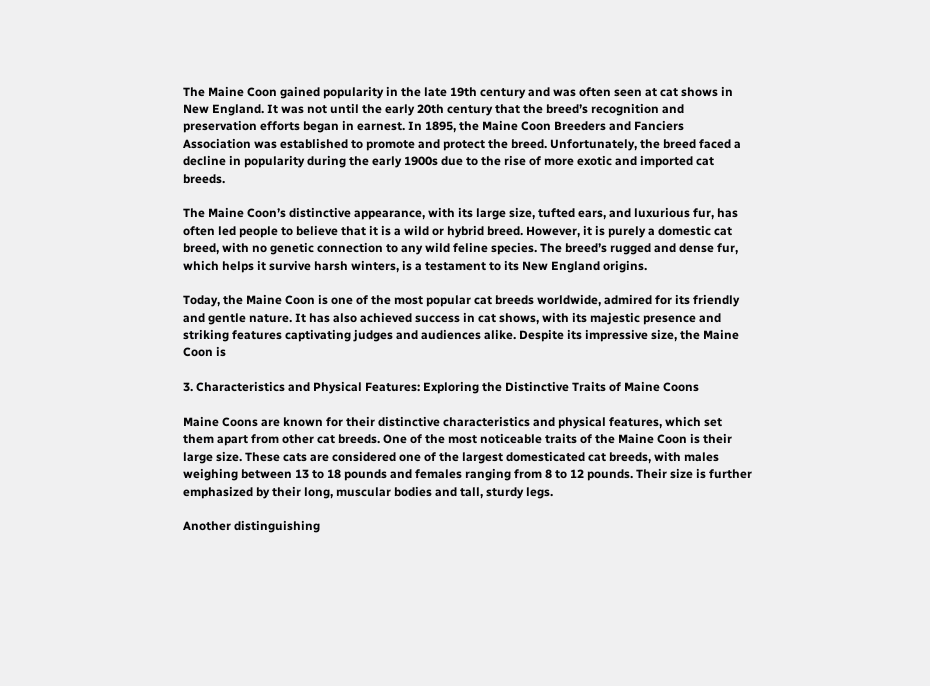The Maine Coon gained popularity in the late 19th century and was often seen at cat shows in New England. It was not until the early 20th century that the breed’s recognition and preservation efforts began in earnest. In 1895, the Maine Coon Breeders and Fanciers Association was established to promote and protect the breed. Unfortunately, the breed faced a decline in popularity during the early 1900s due to the rise of more exotic and imported cat breeds.

The Maine Coon’s distinctive appearance, with its large size, tufted ears, and luxurious fur, has often led people to believe that it is a wild or hybrid breed. However, it is purely a domestic cat breed, with no genetic connection to any wild feline species. The breed’s rugged and dense fur, which helps it survive harsh winters, is a testament to its New England origins.

Today, the Maine Coon is one of the most popular cat breeds worldwide, admired for its friendly and gentle nature. It has also achieved success in cat shows, with its majestic presence and striking features captivating judges and audiences alike. Despite its impressive size, the Maine Coon is

3. Characteristics and Physical Features: Exploring the Distinctive Traits of Maine Coons

Maine Coons are known for their distinctive characteristics and physical features, which set them apart from other cat breeds. One of the most noticeable traits of the Maine Coon is their large size. These cats are considered one of the largest domesticated cat breeds, with males weighing between 13 to 18 pounds and females ranging from 8 to 12 pounds. Their size is further emphasized by their long, muscular bodies and tall, sturdy legs.

Another distinguishing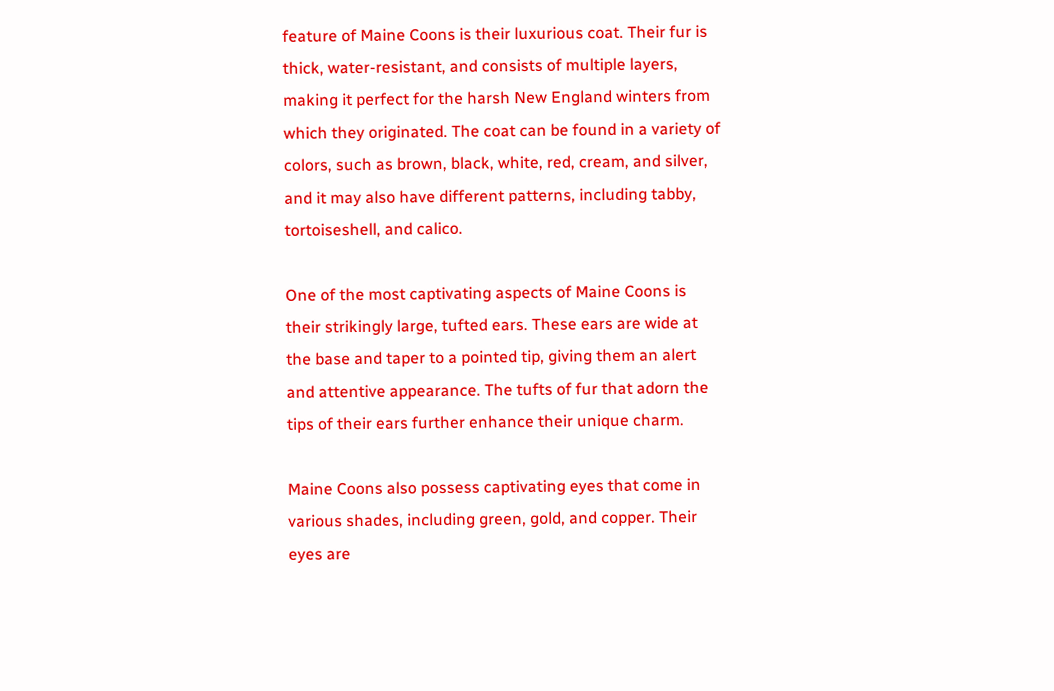feature of Maine Coons is their luxurious coat. Their fur is thick, water-resistant, and consists of multiple layers, making it perfect for the harsh New England winters from which they originated. The coat can be found in a variety of colors, such as brown, black, white, red, cream, and silver, and it may also have different patterns, including tabby, tortoiseshell, and calico.

One of the most captivating aspects of Maine Coons is their strikingly large, tufted ears. These ears are wide at the base and taper to a pointed tip, giving them an alert and attentive appearance. The tufts of fur that adorn the tips of their ears further enhance their unique charm.

Maine Coons also possess captivating eyes that come in various shades, including green, gold, and copper. Their eyes are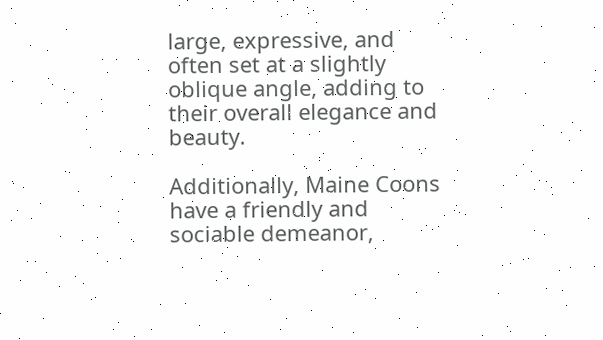large, expressive, and often set at a slightly oblique angle, adding to their overall elegance and beauty.

Additionally, Maine Coons have a friendly and sociable demeanor,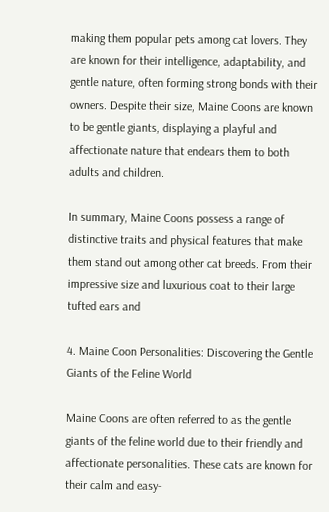making them popular pets among cat lovers. They are known for their intelligence, adaptability, and gentle nature, often forming strong bonds with their owners. Despite their size, Maine Coons are known to be gentle giants, displaying a playful and affectionate nature that endears them to both adults and children.

In summary, Maine Coons possess a range of distinctive traits and physical features that make them stand out among other cat breeds. From their impressive size and luxurious coat to their large tufted ears and

4. Maine Coon Personalities: Discovering the Gentle Giants of the Feline World

Maine Coons are often referred to as the gentle giants of the feline world due to their friendly and affectionate personalities. These cats are known for their calm and easy-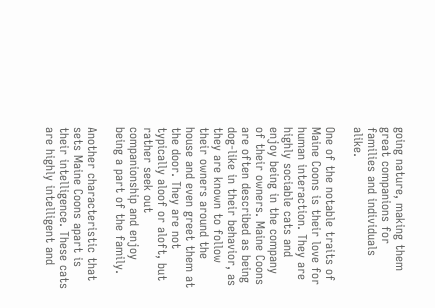going nature, making them great companions for families and individuals alike.

One of the notable traits of Maine Coons is their love for human interaction. They are highly sociable cats and enjoy being in the company of their owners. Maine Coons are often described as being dog-like in their behavior, as they are known to follow their owners around the house and even greet them at the door. They are not typically aloof or aloft, but rather seek out companionship and enjoy being a part of the family.

Another characteristic that sets Maine Coons apart is their intelligence. These cats are highly intelligent and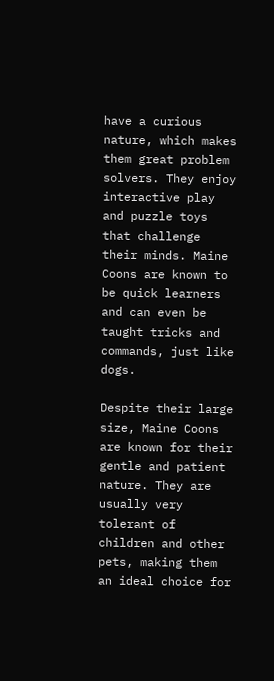have a curious nature, which makes them great problem solvers. They enjoy interactive play and puzzle toys that challenge their minds. Maine Coons are known to be quick learners and can even be taught tricks and commands, just like dogs.

Despite their large size, Maine Coons are known for their gentle and patient nature. They are usually very tolerant of children and other pets, making them an ideal choice for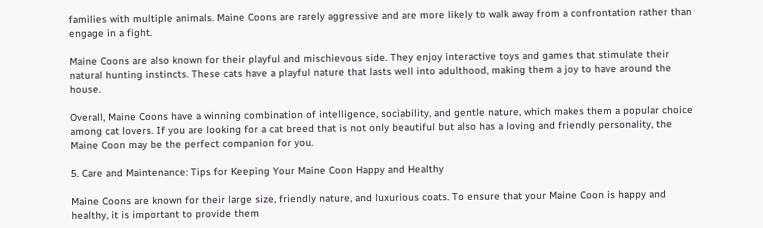families with multiple animals. Maine Coons are rarely aggressive and are more likely to walk away from a confrontation rather than engage in a fight.

Maine Coons are also known for their playful and mischievous side. They enjoy interactive toys and games that stimulate their natural hunting instincts. These cats have a playful nature that lasts well into adulthood, making them a joy to have around the house.

Overall, Maine Coons have a winning combination of intelligence, sociability, and gentle nature, which makes them a popular choice among cat lovers. If you are looking for a cat breed that is not only beautiful but also has a loving and friendly personality, the Maine Coon may be the perfect companion for you.

5. Care and Maintenance: Tips for Keeping Your Maine Coon Happy and Healthy

Maine Coons are known for their large size, friendly nature, and luxurious coats. To ensure that your Maine Coon is happy and healthy, it is important to provide them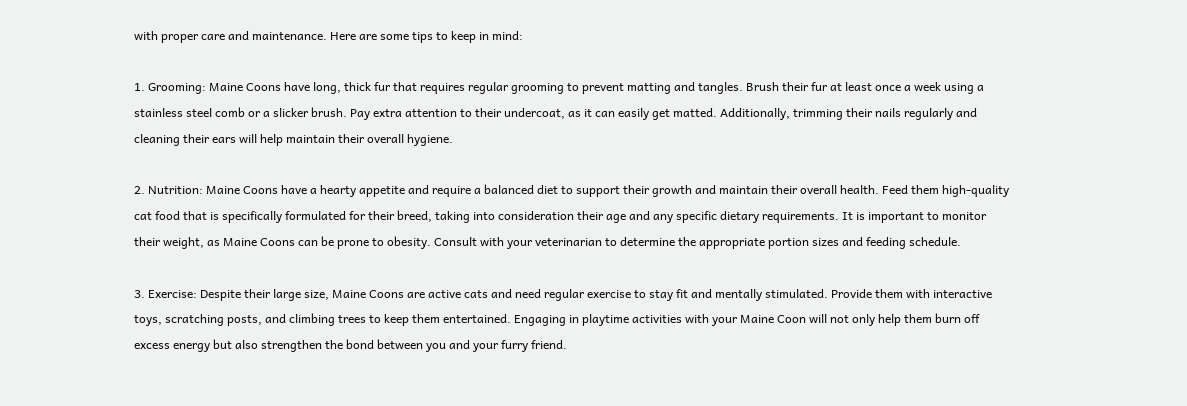with proper care and maintenance. Here are some tips to keep in mind:

1. Grooming: Maine Coons have long, thick fur that requires regular grooming to prevent matting and tangles. Brush their fur at least once a week using a stainless steel comb or a slicker brush. Pay extra attention to their undercoat, as it can easily get matted. Additionally, trimming their nails regularly and cleaning their ears will help maintain their overall hygiene.

2. Nutrition: Maine Coons have a hearty appetite and require a balanced diet to support their growth and maintain their overall health. Feed them high-quality cat food that is specifically formulated for their breed, taking into consideration their age and any specific dietary requirements. It is important to monitor their weight, as Maine Coons can be prone to obesity. Consult with your veterinarian to determine the appropriate portion sizes and feeding schedule.

3. Exercise: Despite their large size, Maine Coons are active cats and need regular exercise to stay fit and mentally stimulated. Provide them with interactive toys, scratching posts, and climbing trees to keep them entertained. Engaging in playtime activities with your Maine Coon will not only help them burn off excess energy but also strengthen the bond between you and your furry friend.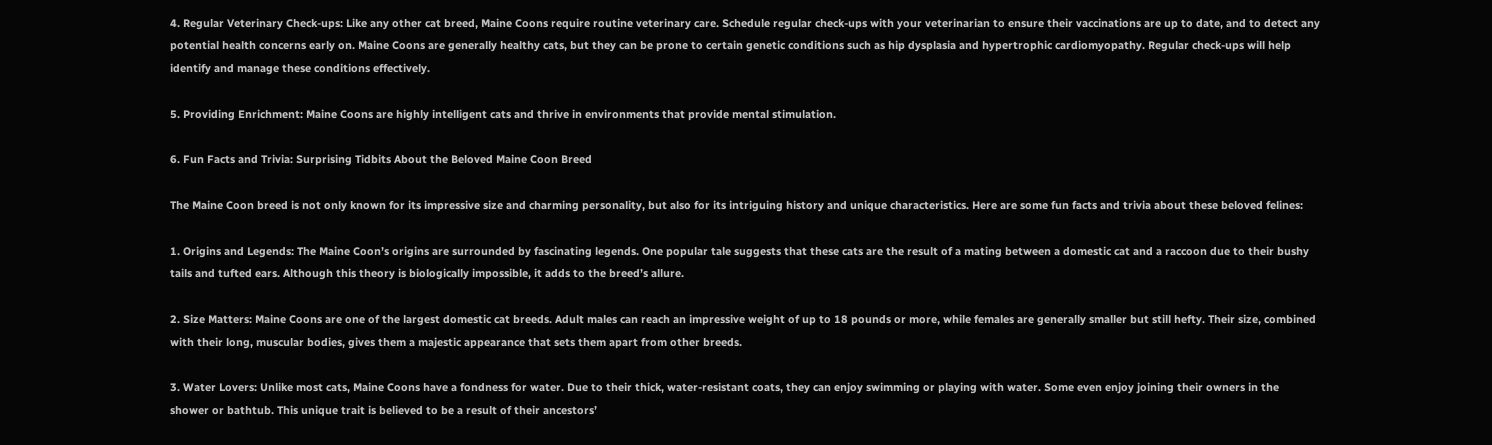4. Regular Veterinary Check-ups: Like any other cat breed, Maine Coons require routine veterinary care. Schedule regular check-ups with your veterinarian to ensure their vaccinations are up to date, and to detect any potential health concerns early on. Maine Coons are generally healthy cats, but they can be prone to certain genetic conditions such as hip dysplasia and hypertrophic cardiomyopathy. Regular check-ups will help identify and manage these conditions effectively.

5. Providing Enrichment: Maine Coons are highly intelligent cats and thrive in environments that provide mental stimulation.

6. Fun Facts and Trivia: Surprising Tidbits About the Beloved Maine Coon Breed

The Maine Coon breed is not only known for its impressive size and charming personality, but also for its intriguing history and unique characteristics. Here are some fun facts and trivia about these beloved felines:

1. Origins and Legends: The Maine Coon’s origins are surrounded by fascinating legends. One popular tale suggests that these cats are the result of a mating between a domestic cat and a raccoon due to their bushy tails and tufted ears. Although this theory is biologically impossible, it adds to the breed’s allure.

2. Size Matters: Maine Coons are one of the largest domestic cat breeds. Adult males can reach an impressive weight of up to 18 pounds or more, while females are generally smaller but still hefty. Their size, combined with their long, muscular bodies, gives them a majestic appearance that sets them apart from other breeds.

3. Water Lovers: Unlike most cats, Maine Coons have a fondness for water. Due to their thick, water-resistant coats, they can enjoy swimming or playing with water. Some even enjoy joining their owners in the shower or bathtub. This unique trait is believed to be a result of their ancestors’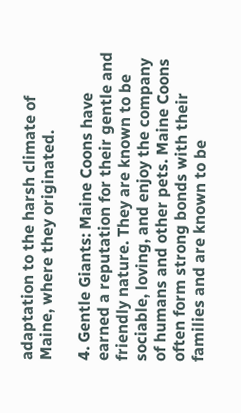adaptation to the harsh climate of Maine, where they originated.

4. Gentle Giants: Maine Coons have earned a reputation for their gentle and friendly nature. They are known to be sociable, loving, and enjoy the company of humans and other pets. Maine Coons often form strong bonds with their families and are known to be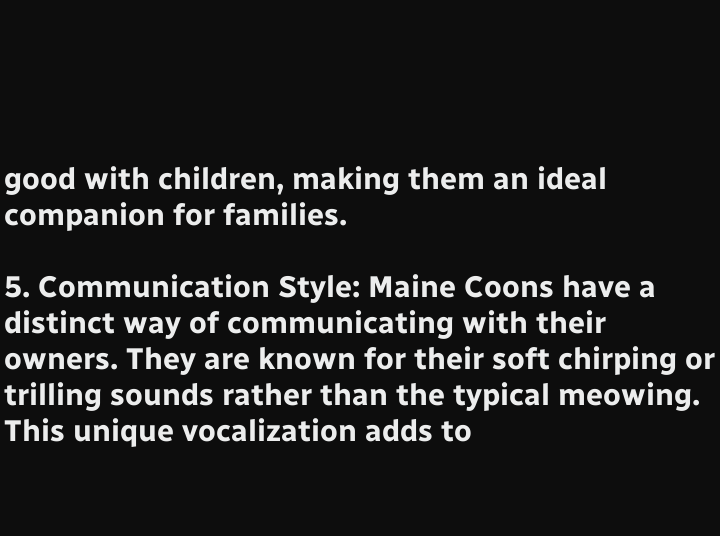good with children, making them an ideal companion for families.

5. Communication Style: Maine Coons have a distinct way of communicating with their owners. They are known for their soft chirping or trilling sounds rather than the typical meowing. This unique vocalization adds to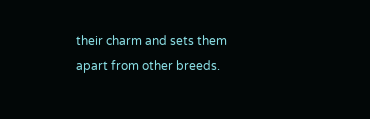their charm and sets them apart from other breeds.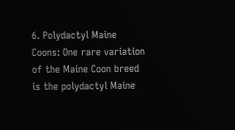6. Polydactyl Maine Coons: One rare variation of the Maine Coon breed is the polydactyl Maine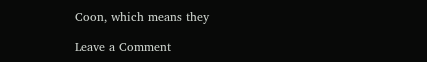Coon, which means they

Leave a Comment